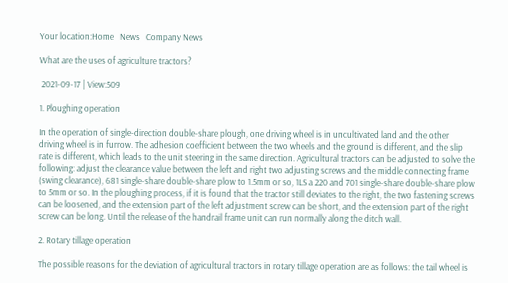Your location:Home   News   Company News

What are the uses of agriculture tractors?

 2021-09-17 | View:509

1. Ploughing operation

In the operation of single-direction double-share plough, one driving wheel is in uncultivated land and the other driving wheel is in furrow. The adhesion coefficient between the two wheels and the ground is different, and the slip rate is different, which leads to the unit steering in the same direction. Agricultural tractors can be adjusted to solve the following: adjust the clearance value between the left and right two adjusting screws and the middle connecting frame (swing clearance), 681 single-share double-share plow to 1.5mm or so, 1LS a 220 and 701 single-share double-share plow to 5mm or so. In the ploughing process, if it is found that the tractor still deviates to the right, the two fastening screws can be loosened, and the extension part of the left adjustment screw can be short, and the extension part of the right screw can be long. Until the release of the handrail frame unit can run normally along the ditch wall.

2. Rotary tillage operation

The possible reasons for the deviation of agricultural tractors in rotary tillage operation are as follows: the tail wheel is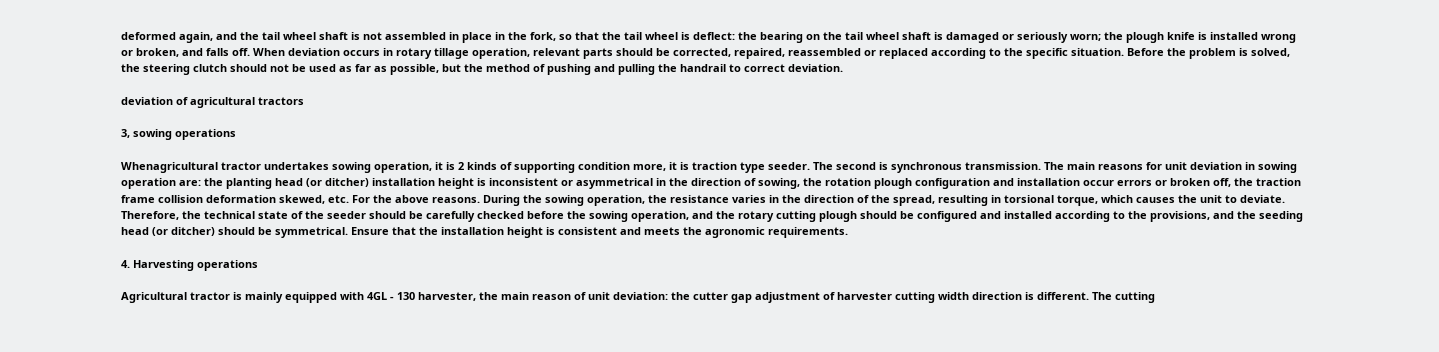deformed again, and the tail wheel shaft is not assembled in place in the fork, so that the tail wheel is deflect: the bearing on the tail wheel shaft is damaged or seriously worn; the plough knife is installed wrong or broken, and falls off. When deviation occurs in rotary tillage operation, relevant parts should be corrected, repaired, reassembled or replaced according to the specific situation. Before the problem is solved, the steering clutch should not be used as far as possible, but the method of pushing and pulling the handrail to correct deviation.

deviation of agricultural tractors

3, sowing operations

Whenagricultural tractor undertakes sowing operation, it is 2 kinds of supporting condition more, it is traction type seeder. The second is synchronous transmission. The main reasons for unit deviation in sowing operation are: the planting head (or ditcher) installation height is inconsistent or asymmetrical in the direction of sowing, the rotation plough configuration and installation occur errors or broken off, the traction frame collision deformation skewed, etc. For the above reasons. During the sowing operation, the resistance varies in the direction of the spread, resulting in torsional torque, which causes the unit to deviate. Therefore, the technical state of the seeder should be carefully checked before the sowing operation, and the rotary cutting plough should be configured and installed according to the provisions, and the seeding head (or ditcher) should be symmetrical. Ensure that the installation height is consistent and meets the agronomic requirements.

4. Harvesting operations

Agricultural tractor is mainly equipped with 4GL - 130 harvester, the main reason of unit deviation: the cutter gap adjustment of harvester cutting width direction is different. The cutting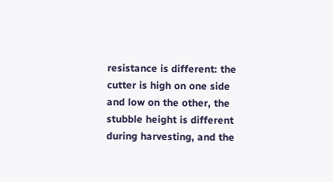resistance is different: the cutter is high on one side and low on the other, the stubble height is different during harvesting, and the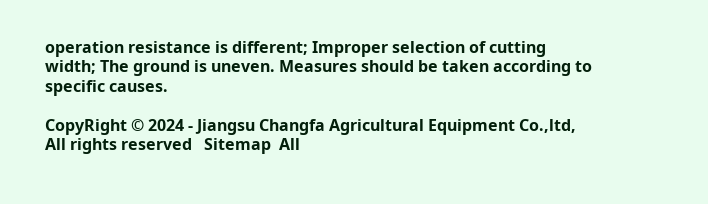operation resistance is different; Improper selection of cutting width; The ground is uneven. Measures should be taken according to specific causes.

CopyRight © 2024 - Jiangsu Changfa Agricultural Equipment Co.,ltd, All rights reserved   Sitemap  All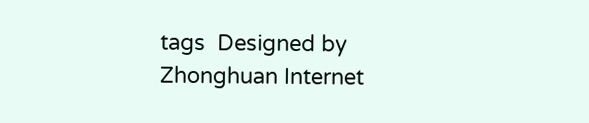tags  Designed by Zhonghuan Internet